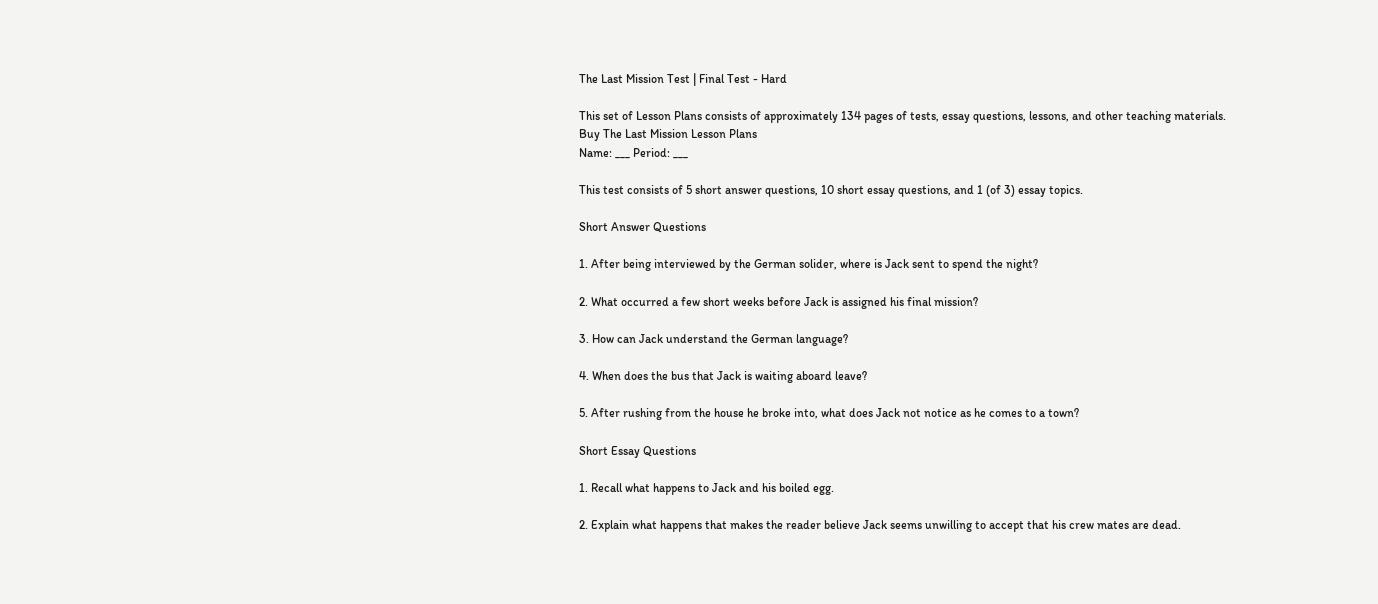The Last Mission Test | Final Test - Hard

This set of Lesson Plans consists of approximately 134 pages of tests, essay questions, lessons, and other teaching materials.
Buy The Last Mission Lesson Plans
Name: ___ Period: ___

This test consists of 5 short answer questions, 10 short essay questions, and 1 (of 3) essay topics.

Short Answer Questions

1. After being interviewed by the German solider, where is Jack sent to spend the night?

2. What occurred a few short weeks before Jack is assigned his final mission?

3. How can Jack understand the German language?

4. When does the bus that Jack is waiting aboard leave?

5. After rushing from the house he broke into, what does Jack not notice as he comes to a town?

Short Essay Questions

1. Recall what happens to Jack and his boiled egg.

2. Explain what happens that makes the reader believe Jack seems unwilling to accept that his crew mates are dead.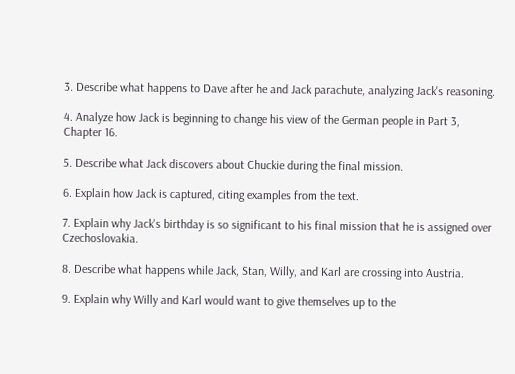3. Describe what happens to Dave after he and Jack parachute, analyzing Jack's reasoning.

4. Analyze how Jack is beginning to change his view of the German people in Part 3, Chapter 16.

5. Describe what Jack discovers about Chuckie during the final mission.

6. Explain how Jack is captured, citing examples from the text.

7. Explain why Jack's birthday is so significant to his final mission that he is assigned over Czechoslovakia.

8. Describe what happens while Jack, Stan, Willy, and Karl are crossing into Austria.

9. Explain why Willy and Karl would want to give themselves up to the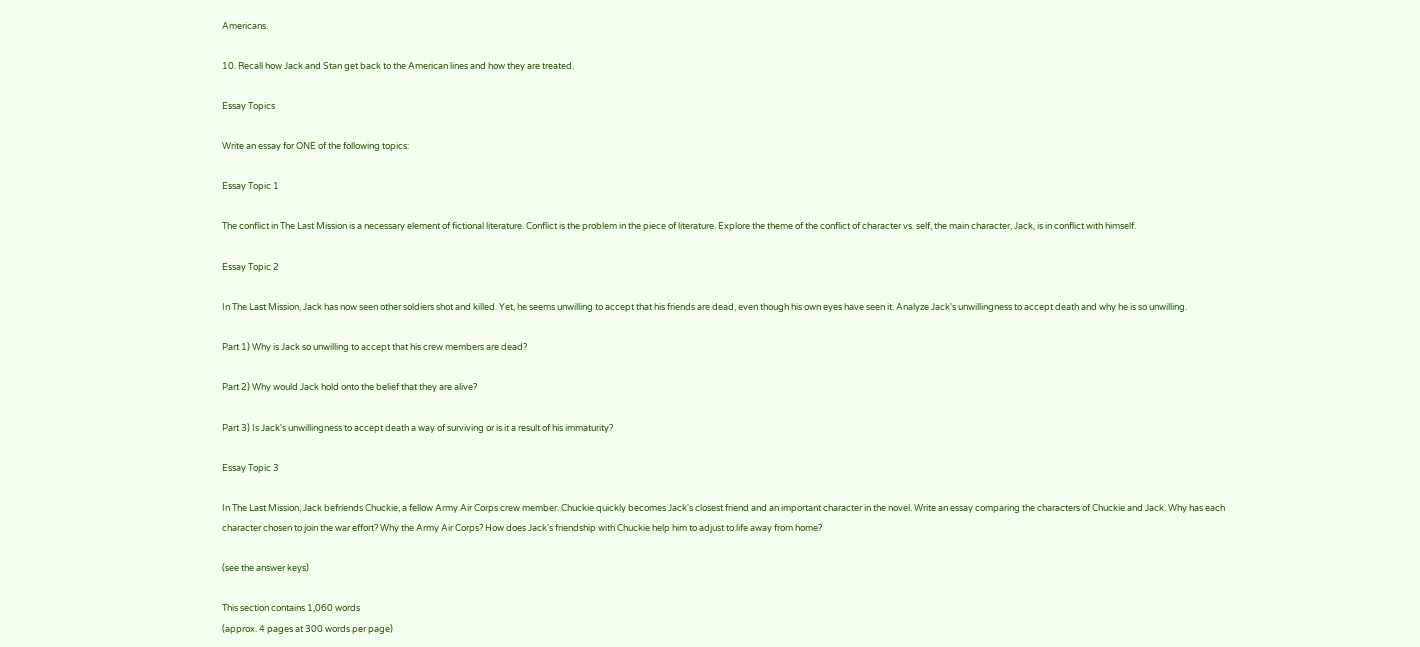Americans.

10. Recall how Jack and Stan get back to the American lines and how they are treated.

Essay Topics

Write an essay for ONE of the following topics:

Essay Topic 1

The conflict in The Last Mission is a necessary element of fictional literature. Conflict is the problem in the piece of literature. Explore the theme of the conflict of character vs. self, the main character, Jack, is in conflict with himself.

Essay Topic 2

In The Last Mission, Jack has now seen other soldiers shot and killed. Yet, he seems unwilling to accept that his friends are dead, even though his own eyes have seen it. Analyze Jack's unwillingness to accept death and why he is so unwilling.

Part 1) Why is Jack so unwilling to accept that his crew members are dead?

Part 2) Why would Jack hold onto the belief that they are alive?

Part 3) Is Jack's unwillingness to accept death a way of surviving or is it a result of his immaturity?

Essay Topic 3

In The Last Mission, Jack befriends Chuckie, a fellow Army Air Corps crew member. Chuckie quickly becomes Jack's closest friend and an important character in the novel. Write an essay comparing the characters of Chuckie and Jack. Why has each character chosen to join the war effort? Why the Army Air Corps? How does Jack's friendship with Chuckie help him to adjust to life away from home?

(see the answer keys)

This section contains 1,060 words
(approx. 4 pages at 300 words per page)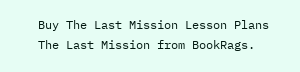Buy The Last Mission Lesson Plans
The Last Mission from BookRags.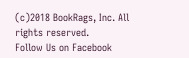(c)2018 BookRags, Inc. All rights reserved.
Follow Us on Facebook